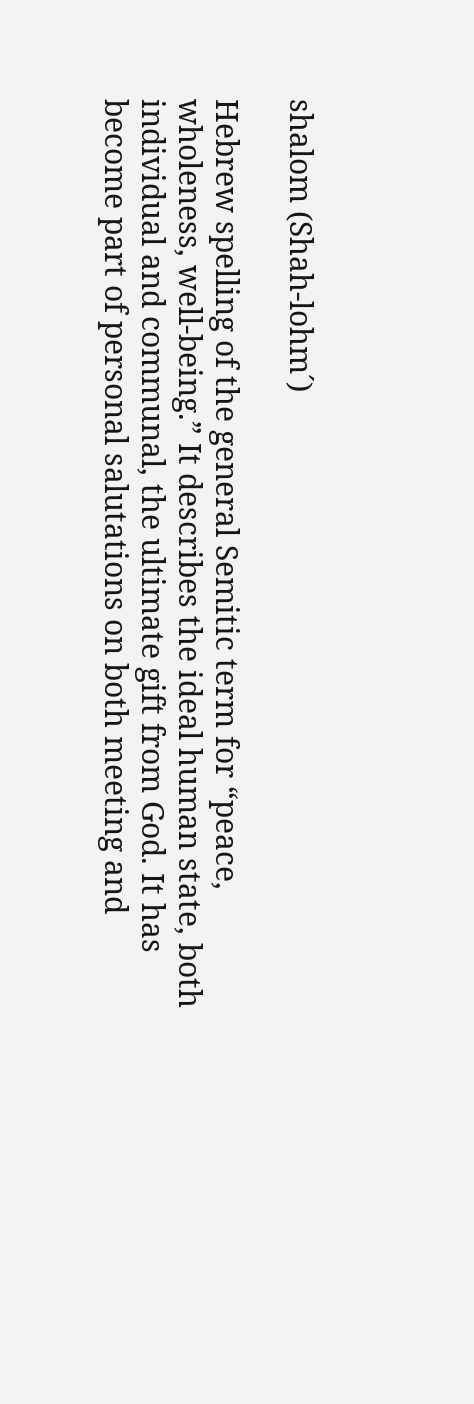shalom (Shah-lohm´)

Hebrew spelling of the general Semitic term for “peace, wholeness, well-being.” It describes the ideal human state, both individual and communal, the ultimate gift from God. It has become part of personal salutations on both meeting and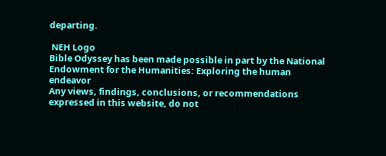departing.

 NEH Logo
Bible Odyssey has been made possible in part by the National Endowment for the Humanities: Exploring the human endeavor
Any views, findings, conclusions, or recommendations expressed in this website, do not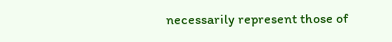necessarily represent those of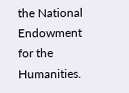the National Endowment for the Humanities.